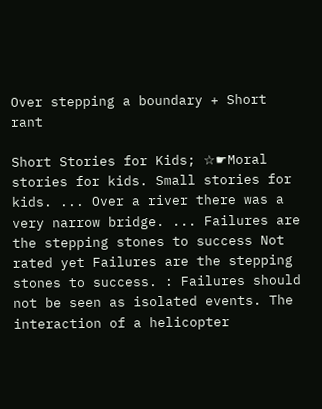Over stepping a boundary + Short rant

Short Stories for Kids; ☆☛Moral stories for kids. Small stories for kids. ... Over a river there was a very narrow bridge. ... Failures are the stepping stones to success Not rated yet Failures are the stepping stones to success. : Failures should not be seen as isolated events. The interaction of a helicopter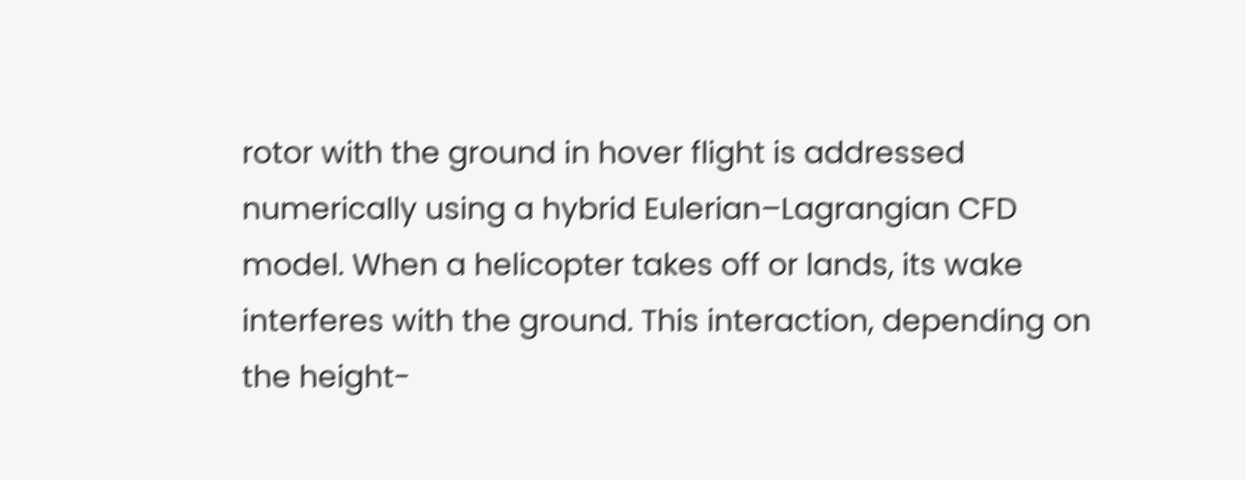rotor with the ground in hover flight is addressed numerically using a hybrid Eulerian–Lagrangian CFD model. When a helicopter takes off or lands, its wake interferes with the ground. This interaction, depending on the height-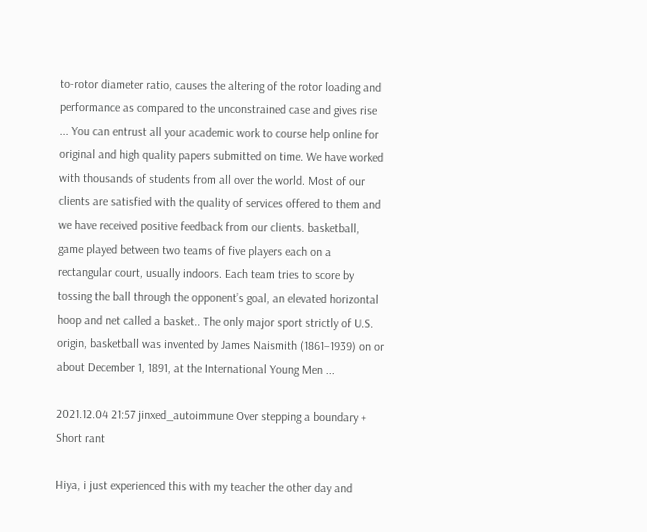to-rotor diameter ratio, causes the altering of the rotor loading and performance as compared to the unconstrained case and gives rise ... You can entrust all your academic work to course help online for original and high quality papers submitted on time. We have worked with thousands of students from all over the world. Most of our clients are satisfied with the quality of services offered to them and we have received positive feedback from our clients. basketball, game played between two teams of five players each on a rectangular court, usually indoors. Each team tries to score by tossing the ball through the opponent’s goal, an elevated horizontal hoop and net called a basket.. The only major sport strictly of U.S. origin, basketball was invented by James Naismith (1861–1939) on or about December 1, 1891, at the International Young Men ...

2021.12.04 21:57 jinxed_autoimmune Over stepping a boundary + Short rant

Hiya, i just experienced this with my teacher the other day and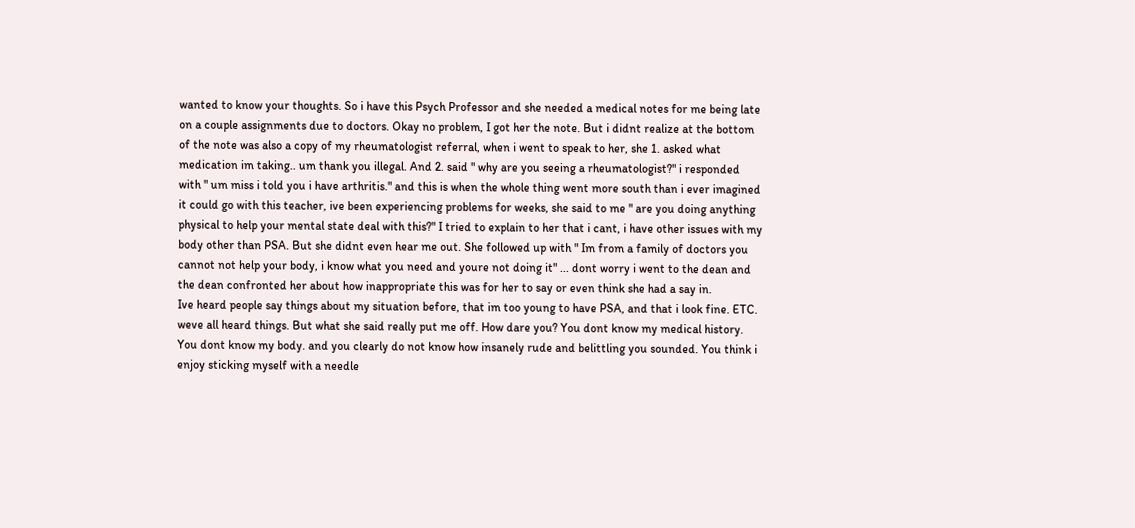wanted to know your thoughts. So i have this Psych Professor and she needed a medical notes for me being late on a couple assignments due to doctors. Okay no problem, I got her the note. But i didnt realize at the bottom of the note was also a copy of my rheumatologist referral, when i went to speak to her, she 1. asked what medication im taking.. um thank you illegal. And 2. said " why are you seeing a rheumatologist?" i responded with " um miss i told you i have arthritis." and this is when the whole thing went more south than i ever imagined it could go with this teacher, ive been experiencing problems for weeks, she said to me " are you doing anything physical to help your mental state deal with this?" I tried to explain to her that i cant, i have other issues with my body other than PSA. But she didnt even hear me out. She followed up with " Im from a family of doctors you cannot not help your body, i know what you need and youre not doing it" ... dont worry i went to the dean and the dean confronted her about how inappropriate this was for her to say or even think she had a say in.
Ive heard people say things about my situation before, that im too young to have PSA, and that i look fine. ETC. weve all heard things. But what she said really put me off. How dare you? You dont know my medical history. You dont know my body. and you clearly do not know how insanely rude and belittling you sounded. You think i enjoy sticking myself with a needle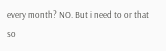every month? NO. But i need to or that so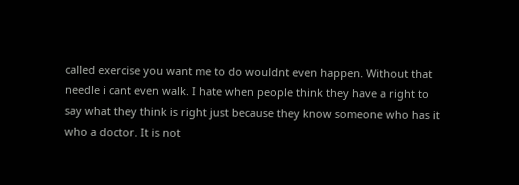called exercise you want me to do wouldnt even happen. Without that needle i cant even walk. I hate when people think they have a right to say what they think is right just because they know someone who has it who a doctor. It is not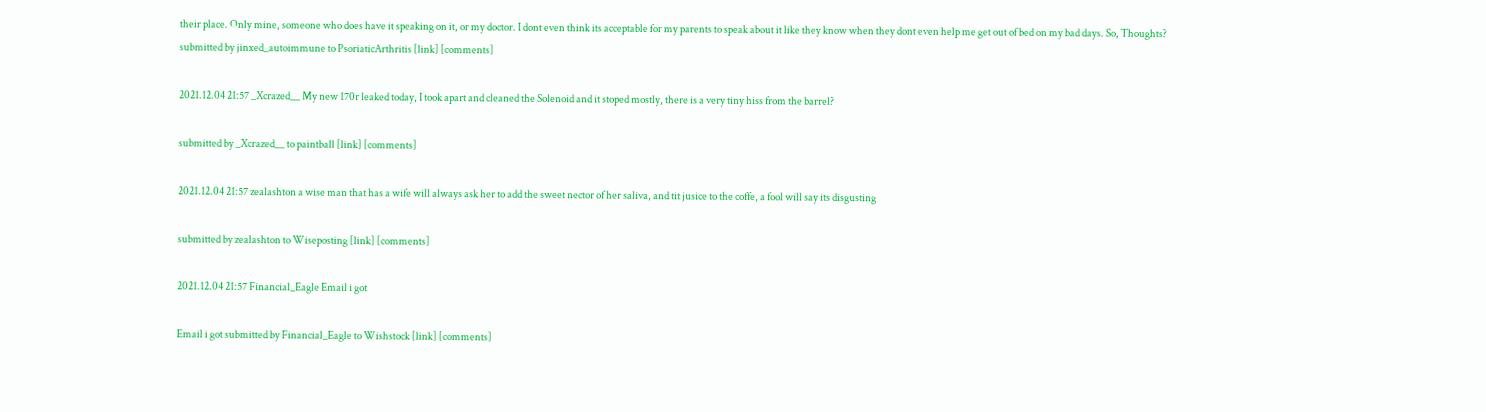their place. Only mine, someone who does have it speaking on it, or my doctor. I dont even think its acceptable for my parents to speak about it like they know when they dont even help me get out of bed on my bad days. So, Thoughts?
submitted by jinxed_autoimmune to PsoriaticArthritis [link] [comments]

2021.12.04 21:57 _Xcrazed__ My new 170r leaked today, I took apart and cleaned the Solenoid and it stoped mostly, there is a very tiny hiss from the barrel?

submitted by _Xcrazed__ to paintball [link] [comments]

2021.12.04 21:57 zealashton a wise man that has a wife will always ask her to add the sweet nector of her saliva, and tit jusice to the coffe, a fool will say its disgusting

submitted by zealashton to Wiseposting [link] [comments]

2021.12.04 21:57 Financial_Eagle Email i got

Email i got submitted by Financial_Eagle to Wishstock [link] [comments]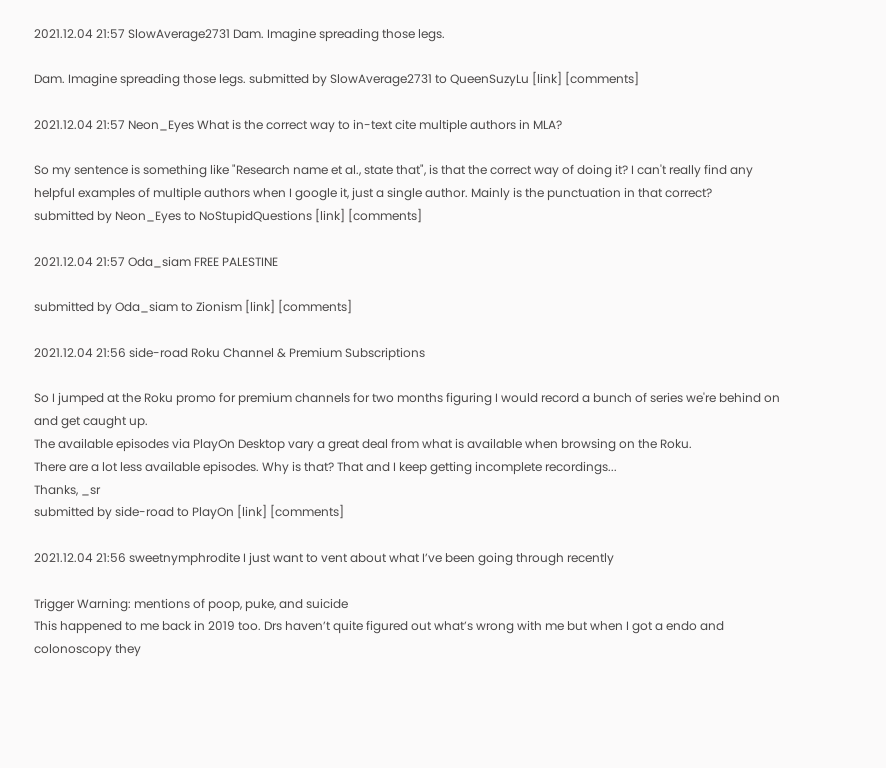2021.12.04 21:57 SlowAverage2731 Dam. Imagine spreading those legs.

Dam. Imagine spreading those legs. submitted by SlowAverage2731 to QueenSuzyLu [link] [comments]

2021.12.04 21:57 Neon_Eyes What is the correct way to in-text cite multiple authors in MLA?

So my sentence is something like "Research name et al., state that", is that the correct way of doing it? I can't really find any helpful examples of multiple authors when I google it, just a single author. Mainly is the punctuation in that correct?
submitted by Neon_Eyes to NoStupidQuestions [link] [comments]

2021.12.04 21:57 Oda_siam FREE PALESTINE

submitted by Oda_siam to Zionism [link] [comments]

2021.12.04 21:56 side-road Roku Channel & Premium Subscriptions

So I jumped at the Roku promo for premium channels for two months figuring I would record a bunch of series we're behind on and get caught up.
The available episodes via PlayOn Desktop vary a great deal from what is available when browsing on the Roku.
There are a lot less available episodes. Why is that? That and I keep getting incomplete recordings...
Thanks, _sr
submitted by side-road to PlayOn [link] [comments]

2021.12.04 21:56 sweetnymphrodite I just want to vent about what I’ve been going through recently

Trigger Warning: mentions of poop, puke, and suicide
This happened to me back in 2019 too. Drs haven’t quite figured out what’s wrong with me but when I got a endo and colonoscopy they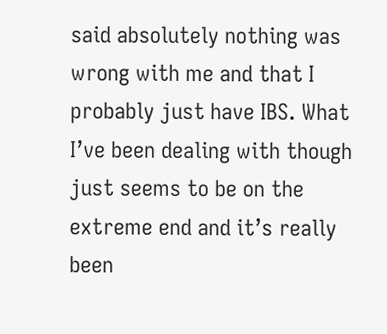said absolutely nothing was wrong with me and that I probably just have IBS. What I’ve been dealing with though just seems to be on the extreme end and it’s really been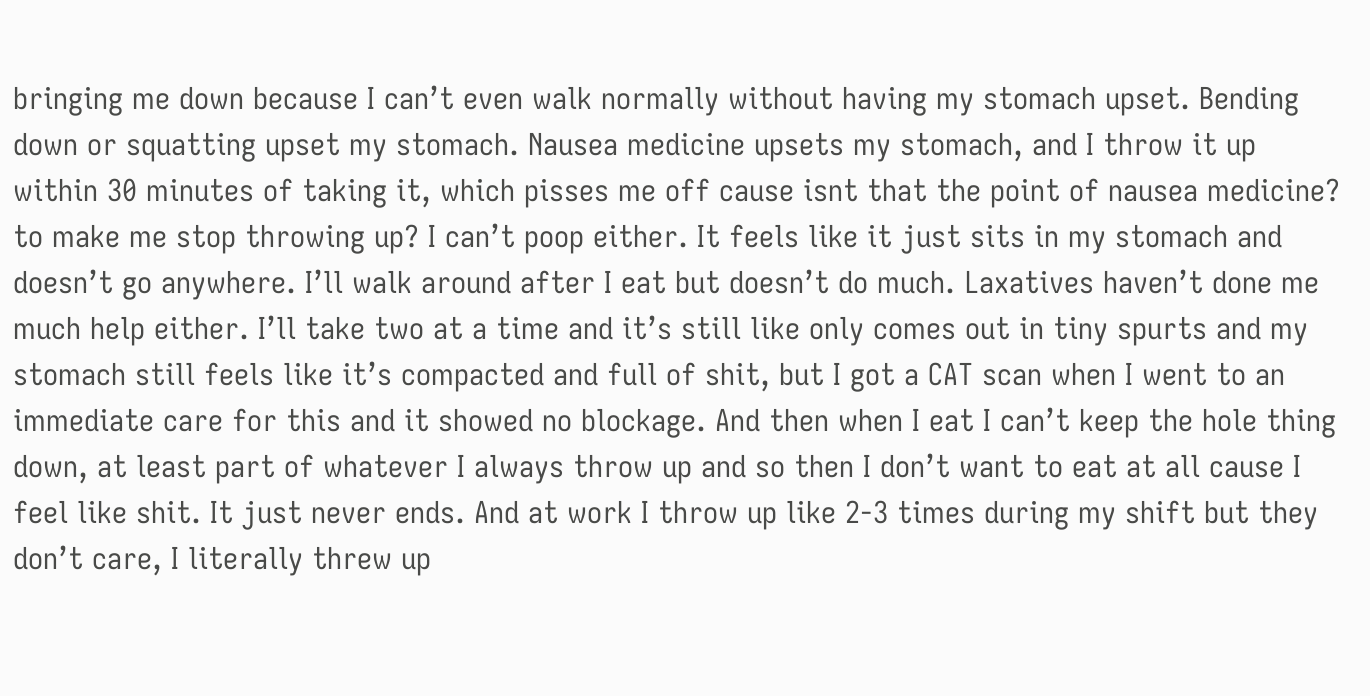bringing me down because I can’t even walk normally without having my stomach upset. Bending down or squatting upset my stomach. Nausea medicine upsets my stomach, and I throw it up within 30 minutes of taking it, which pisses me off cause isnt that the point of nausea medicine? to make me stop throwing up? I can’t poop either. It feels like it just sits in my stomach and doesn’t go anywhere. I’ll walk around after I eat but doesn’t do much. Laxatives haven’t done me much help either. I’ll take two at a time and it’s still like only comes out in tiny spurts and my stomach still feels like it’s compacted and full of shit, but I got a CAT scan when I went to an immediate care for this and it showed no blockage. And then when I eat I can’t keep the hole thing down, at least part of whatever I always throw up and so then I don’t want to eat at all cause I feel like shit. It just never ends. And at work I throw up like 2-3 times during my shift but they don’t care, I literally threw up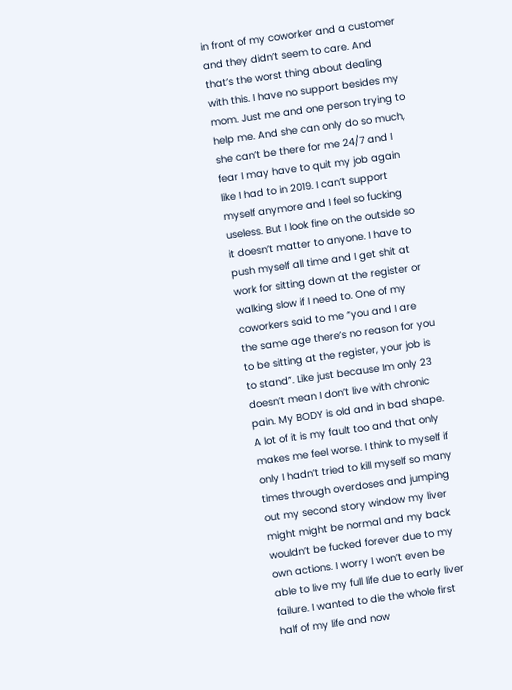in front of my coworker and a customer and they didn’t seem to care. And that’s the worst thing about dealing with this. I have no support besides my mom. Just me and one person trying to help me. And she can only do so much, she can’t be there for me 24/7 and I fear I may have to quit my job again like I had to in 2019. I can’t support myself anymore and I feel so fucking useless. But I look fine on the outside so it doesn’t matter to anyone. I have to push myself all time and I get shit at work for sitting down at the register or walking slow if I need to. One of my coworkers said to me “you and I are the same age there’s no reason for you to be sitting at the register, your job is to stand”. Like just because Im only 23 doesn’t mean I don’t live with chronic pain. My BODY is old and in bad shape. A lot of it is my fault too and that only makes me feel worse. I think to myself if only I hadn’t tried to kill myself so many times through overdoses and jumping out my second story window my liver might might be normal and my back wouldn’t be fucked forever due to my own actions. I worry I won’t even be able to live my full life due to early liver failure. I wanted to die the whole first half of my life and now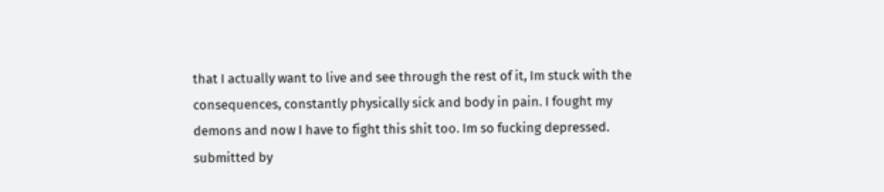that I actually want to live and see through the rest of it, Im stuck with the consequences, constantly physically sick and body in pain. I fought my demons and now I have to fight this shit too. Im so fucking depressed.
submitted by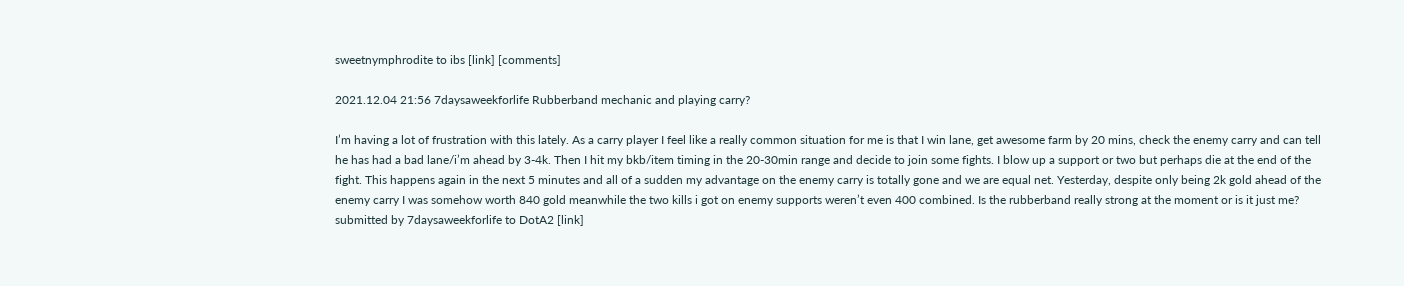sweetnymphrodite to ibs [link] [comments]

2021.12.04 21:56 7daysaweekforlife Rubberband mechanic and playing carry?

I’m having a lot of frustration with this lately. As a carry player I feel like a really common situation for me is that I win lane, get awesome farm by 20 mins, check the enemy carry and can tell he has had a bad lane/i’m ahead by 3-4k. Then I hit my bkb/item timing in the 20-30min range and decide to join some fights. I blow up a support or two but perhaps die at the end of the fight. This happens again in the next 5 minutes and all of a sudden my advantage on the enemy carry is totally gone and we are equal net. Yesterday, despite only being 2k gold ahead of the enemy carry I was somehow worth 840 gold meanwhile the two kills i got on enemy supports weren’t even 400 combined. Is the rubberband really strong at the moment or is it just me?
submitted by 7daysaweekforlife to DotA2 [link]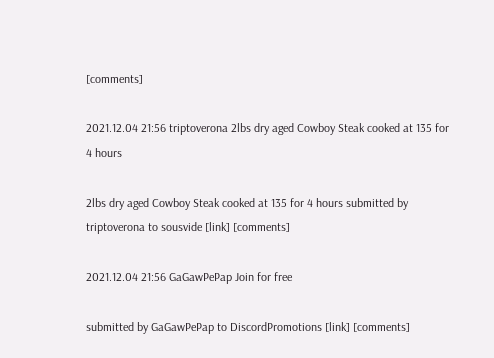[comments]

2021.12.04 21:56 triptoverona 2lbs dry aged Cowboy Steak cooked at 135 for 4 hours

2lbs dry aged Cowboy Steak cooked at 135 for 4 hours submitted by triptoverona to sousvide [link] [comments]

2021.12.04 21:56 GaGawPePap Join for free

submitted by GaGawPePap to DiscordPromotions [link] [comments]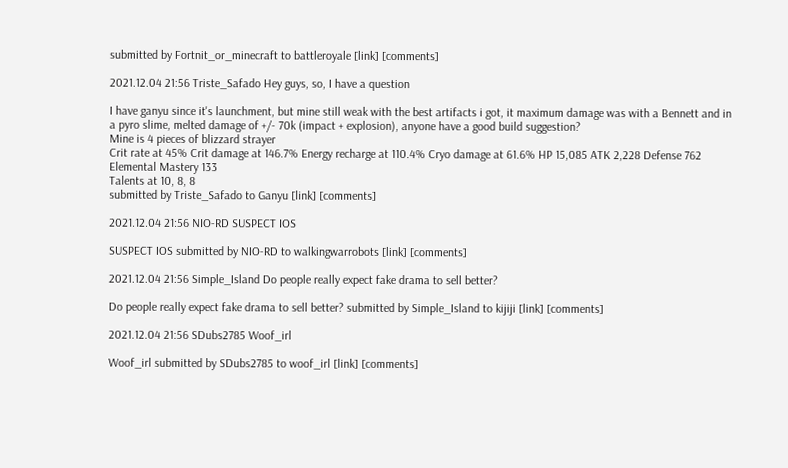submitted by Fortnit_or_minecraft to battleroyale [link] [comments]

2021.12.04 21:56 Triste_Safado Hey guys, so, I have a question

I have ganyu since it's launchment, but mine still weak with the best artifacts i got, it maximum damage was with a Bennett and in a pyro slime, melted damage of +/- 70k (impact + explosion), anyone have a good build suggestion?
Mine is 4 pieces of blizzard strayer
Crit rate at 45% Crit damage at 146.7% Energy recharge at 110.4% Cryo damage at 61.6% HP 15,085 ATK 2,228 Defense 762 Elemental Mastery 133
Talents at 10, 8, 8
submitted by Triste_Safado to Ganyu [link] [comments]

2021.12.04 21:56 NIO-RD SUSPECT IOS

SUSPECT IOS submitted by NIO-RD to walkingwarrobots [link] [comments]

2021.12.04 21:56 Simple_Island Do people really expect fake drama to sell better?

Do people really expect fake drama to sell better? submitted by Simple_Island to kijiji [link] [comments]

2021.12.04 21:56 SDubs2785 Woof_irl

Woof_irl submitted by SDubs2785 to woof_irl [link] [comments]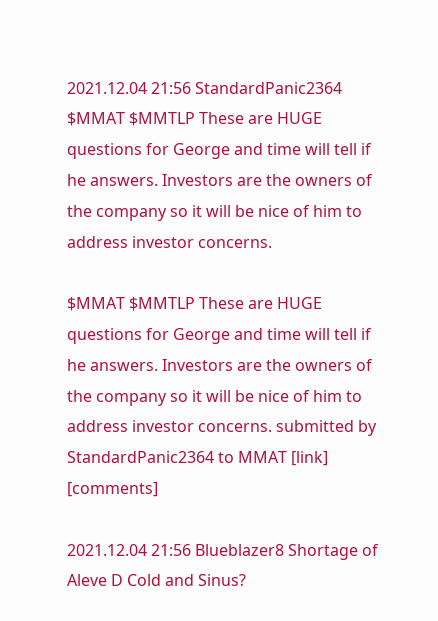2021.12.04 21:56 StandardPanic2364 $MMAT $MMTLP These are HUGE questions for George and time will tell if he answers. Investors are the owners of the company so it will be nice of him to address investor concerns.

$MMAT $MMTLP These are HUGE questions for George and time will tell if he answers. Investors are the owners of the company so it will be nice of him to address investor concerns. submitted by StandardPanic2364 to MMAT [link] [comments]

2021.12.04 21:56 Blueblazer8 Shortage of Aleve D Cold and Sinus?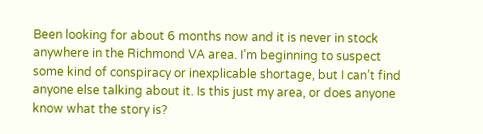Been looking for about 6 months now and it is never in stock anywhere in the Richmond VA area. I’m beginning to suspect some kind of conspiracy or inexplicable shortage, but I can’t find anyone else talking about it. Is this just my area, or does anyone know what the story is?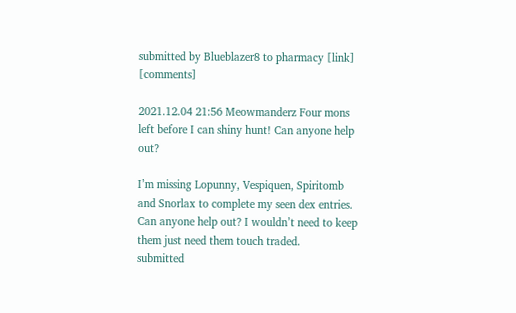submitted by Blueblazer8 to pharmacy [link] [comments]

2021.12.04 21:56 Meowmanderz Four mons left before I can shiny hunt! Can anyone help out?

I’m missing Lopunny, Vespiquen, Spiritomb and Snorlax to complete my seen dex entries. Can anyone help out? I wouldn’t need to keep them just need them touch traded.
submitted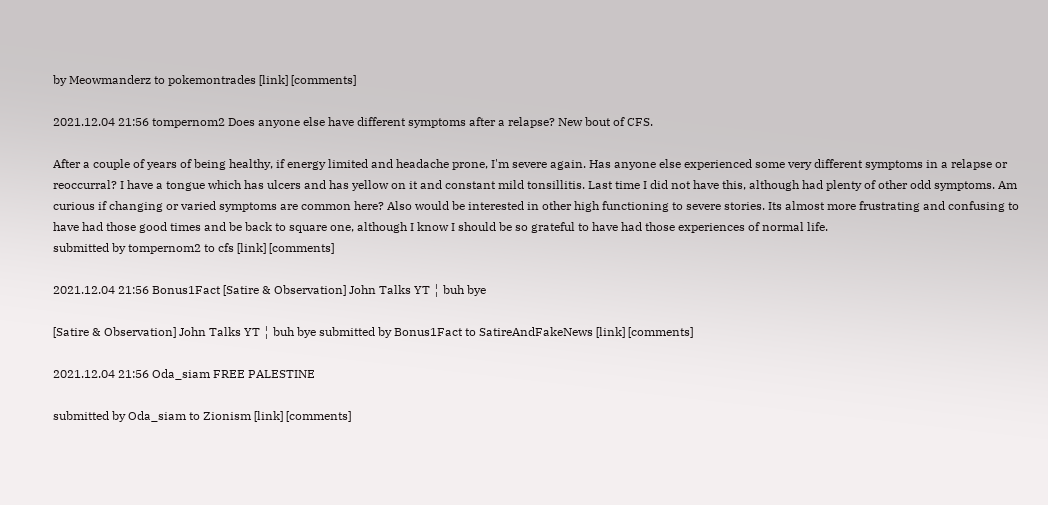by Meowmanderz to pokemontrades [link] [comments]

2021.12.04 21:56 tompernom2 Does anyone else have different symptoms after a relapse? New bout of CFS.

After a couple of years of being healthy, if energy limited and headache prone, I'm severe again. Has anyone else experienced some very different symptoms in a relapse or reoccurral? I have a tongue which has ulcers and has yellow on it and constant mild tonsillitis. Last time I did not have this, although had plenty of other odd symptoms. Am curious if changing or varied symptoms are common here? Also would be interested in other high functioning to severe stories. Its almost more frustrating and confusing to have had those good times and be back to square one, although I know I should be so grateful to have had those experiences of normal life.
submitted by tompernom2 to cfs [link] [comments]

2021.12.04 21:56 Bonus1Fact [Satire & Observation] John Talks YT ¦ buh bye

[Satire & Observation] John Talks YT ¦ buh bye submitted by Bonus1Fact to SatireAndFakeNews [link] [comments]

2021.12.04 21:56 Oda_siam FREE PALESTINE

submitted by Oda_siam to Zionism [link] [comments]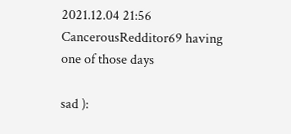2021.12.04 21:56 CancerousRedditor69 having one of those days

sad ):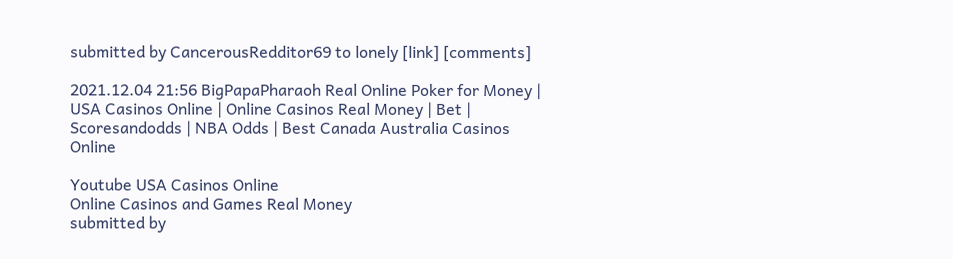submitted by CancerousRedditor69 to lonely [link] [comments]

2021.12.04 21:56 BigPapaPharaoh Real Online Poker for Money | USA Casinos Online | Online Casinos Real Money | Bet | Scoresandodds | NBA Odds | Best Canada Australia Casinos Online

Youtube USA Casinos Online
Online Casinos and Games Real Money
submitted by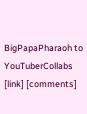BigPapaPharaoh to YouTuberCollabs [link] [comments]